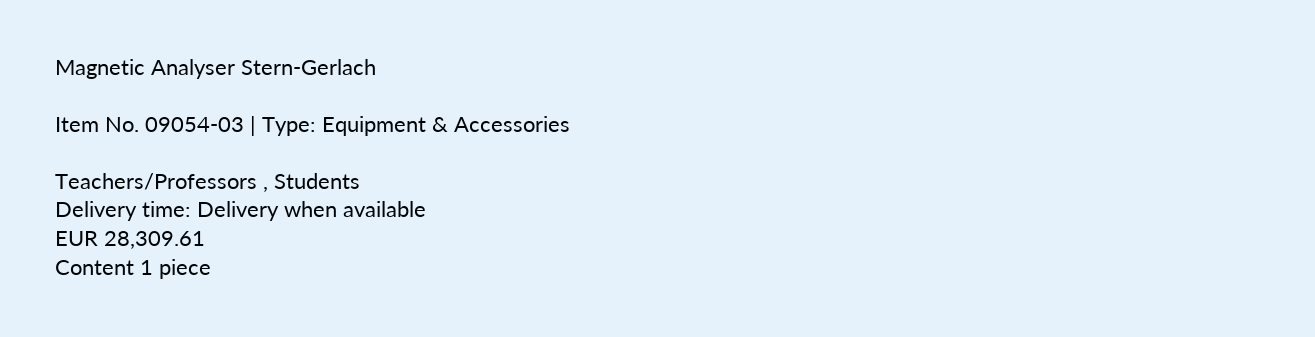Magnetic Analyser Stern-Gerlach

Item No. 09054-03 | Type: Equipment & Accessories

Teachers/Professors , Students
Delivery time: Delivery when available
EUR 28,309.61
Content 1 piece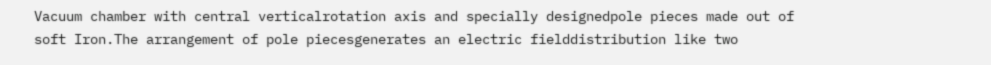Vacuum chamber with central verticalrotation axis and specially designedpole pieces made out of soft Iron.The arrangement of pole piecesgenerates an electric fielddistribution like two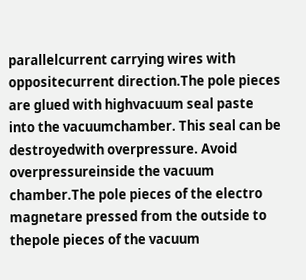parallelcurrent carrying wires with oppositecurrent direction.The pole pieces are glued with highvacuum seal paste into the vacuumchamber. This seal can be destroyedwith overpressure. Avoid overpressureinside the vacuum chamber.The pole pieces of the electro magnetare pressed from the outside to thepole pieces of the vacuum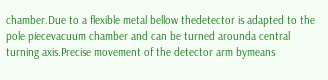chamber.Due to a flexible metal bellow thedetector is adapted to the pole piecevacuum chamber and can be turned arounda central turning axis.Precise movement of the detector arm bymeans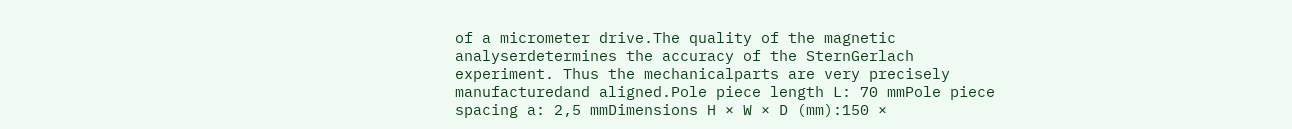of a micrometer drive.The quality of the magnetic analyserdetermines the accuracy of the SternGerlach experiment. Thus the mechanicalparts are very precisely manufacturedand aligned.Pole piece length L: 70 mmPole piece spacing a: 2,5 mmDimensions H × W × D (mm):150 ×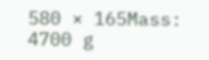580 × 165Mass: 4700 g